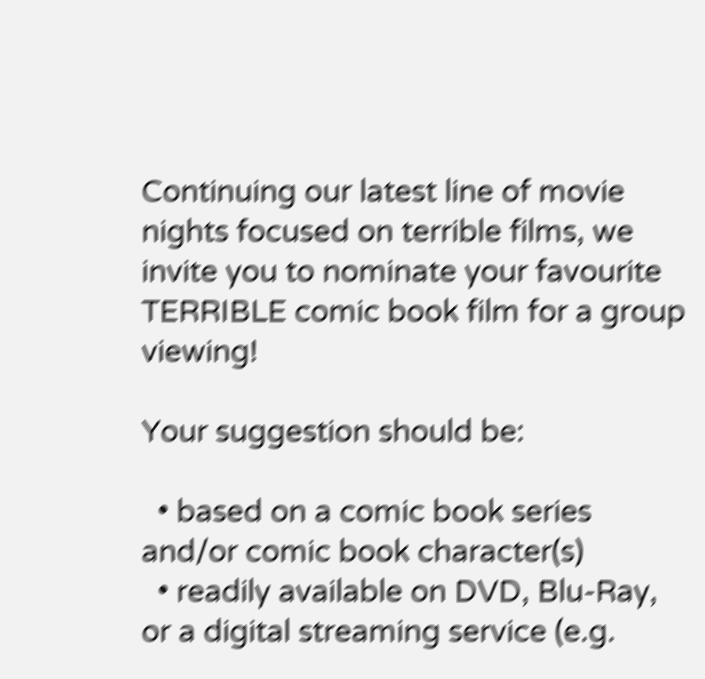Continuing our latest line of movie nights focused on terrible films, we invite you to nominate your favourite TERRIBLE comic book film for a group viewing!

Your suggestion should be:

  • based on a comic book series and/or comic book character(s)
  • readily available on DVD, Blu-Ray, or a digital streaming service (e.g.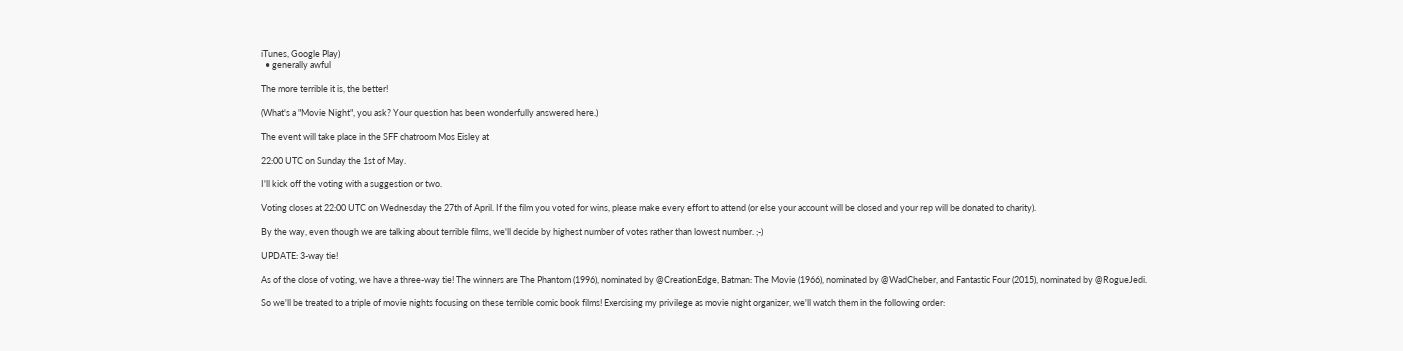iTunes, Google Play)
  • generally awful

The more terrible it is, the better!

(What's a "Movie Night", you ask? Your question has been wonderfully answered here.)

The event will take place in the SFF chatroom Mos Eisley at

22:00 UTC on Sunday the 1st of May.

I'll kick off the voting with a suggestion or two.

Voting closes at 22:00 UTC on Wednesday the 27th of April. If the film you voted for wins, please make every effort to attend (or else your account will be closed and your rep will be donated to charity).

By the way, even though we are talking about terrible films, we'll decide by highest number of votes rather than lowest number. ;-)

UPDATE: 3-way tie!

As of the close of voting, we have a three-way tie! The winners are The Phantom (1996), nominated by @CreationEdge, Batman: The Movie (1966), nominated by @WadCheber, and Fantastic Four (2015), nominated by @RogueJedi.

So we'll be treated to a triple of movie nights focusing on these terrible comic book films! Exercising my privilege as movie night organizer, we'll watch them in the following order: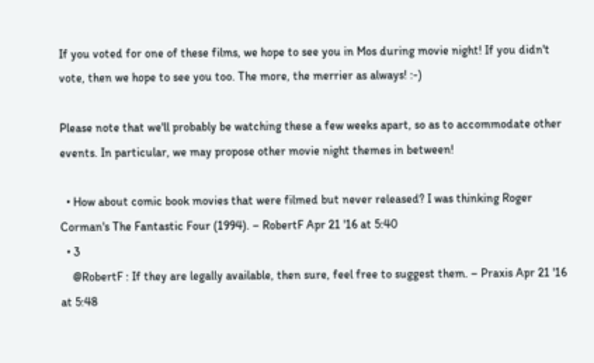If you voted for one of these films, we hope to see you in Mos during movie night! If you didn't vote, then we hope to see you too. The more, the merrier as always! :-)

Please note that we'll probably be watching these a few weeks apart, so as to accommodate other events. In particular, we may propose other movie night themes in between!

  • How about comic book movies that were filmed but never released? I was thinking Roger Corman's The Fantastic Four (1994). – RobertF Apr 21 '16 at 5:40
  • 3
    @RobertF : If they are legally available, then sure, feel free to suggest them. – Praxis Apr 21 '16 at 5:48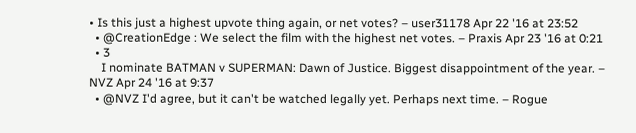• Is this just a highest upvote thing again, or net votes? – user31178 Apr 22 '16 at 23:52
  • @CreationEdge : We select the film with the highest net votes. – Praxis Apr 23 '16 at 0:21
  • 3
    I nominate BATMAN v SUPERMAN: Dawn of Justice. Biggest disappointment of the year. – NVZ Apr 24 '16 at 9:37
  • @NVZ I'd agree, but it can't be watched legally yet. Perhaps next time. – Rogue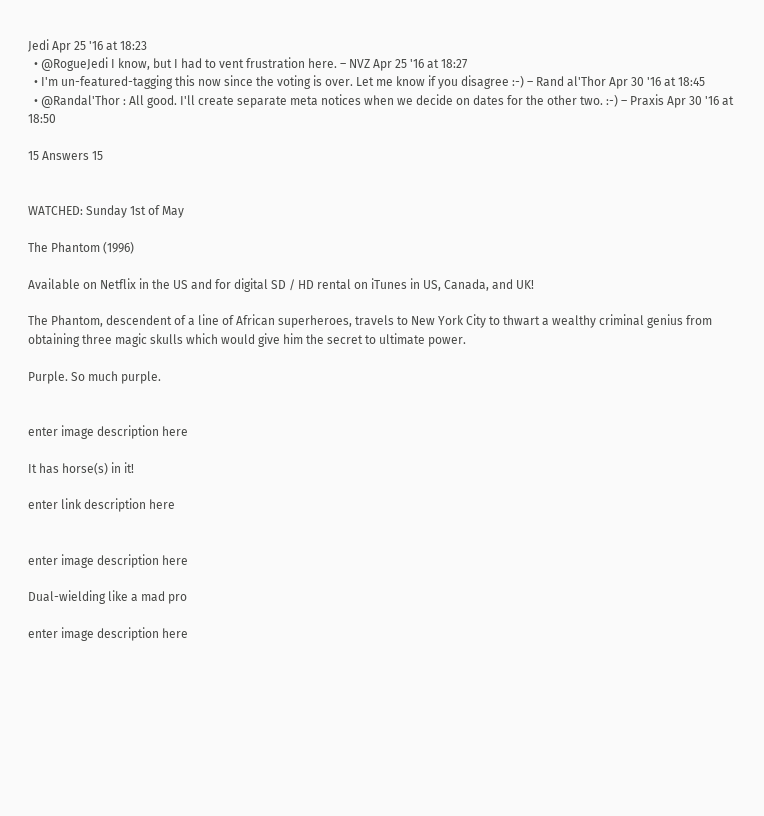Jedi Apr 25 '16 at 18:23
  • @RogueJedi I know, but I had to vent frustration here. – NVZ Apr 25 '16 at 18:27
  • I'm un-featured-tagging this now since the voting is over. Let me know if you disagree :-) – Rand al'Thor Apr 30 '16 at 18:45
  • @Randal'Thor : All good. I'll create separate meta notices when we decide on dates for the other two. :-) – Praxis Apr 30 '16 at 18:50

15 Answers 15


WATCHED: Sunday 1st of May

The Phantom (1996)

Available on Netflix in the US and for digital SD / HD rental on iTunes in US, Canada, and UK!

The Phantom, descendent of a line of African superheroes, travels to New York City to thwart a wealthy criminal genius from obtaining three magic skulls which would give him the secret to ultimate power.

Purple. So much purple.


enter image description here

It has horse(s) in it!

enter link description here


enter image description here

Dual-wielding like a mad pro

enter image description here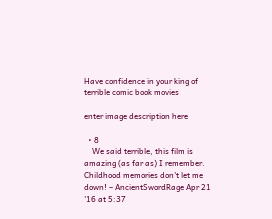Have confidence in your king of terrible comic book movies

enter image description here

  • 8
    We said terrible, this film is amazing (as far as) I remember. Childhood memories don't let me down! – AncientSwordRage Apr 21 '16 at 5:37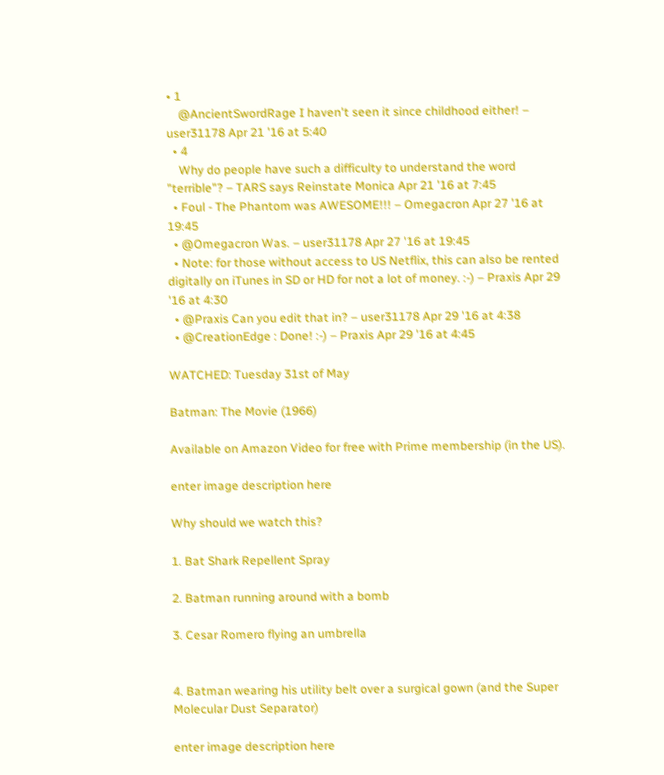• 1
    @AncientSwordRage I haven't seen it since childhood either! – user31178 Apr 21 '16 at 5:40
  • 4
    Why do people have such a difficulty to understand the word "terrible"? – TARS says Reinstate Monica Apr 21 '16 at 7:45
  • Foul - The Phantom was AWESOME!!! – Omegacron Apr 27 '16 at 19:45
  • @Omegacron Was. – user31178 Apr 27 '16 at 19:45
  • Note: for those without access to US Netflix, this can also be rented digitally on iTunes in SD or HD for not a lot of money. :-) – Praxis Apr 29 '16 at 4:30
  • @Praxis Can you edit that in? – user31178 Apr 29 '16 at 4:38
  • @CreationEdge : Done! :-) – Praxis Apr 29 '16 at 4:45

WATCHED: Tuesday 31st of May

Batman: The Movie (1966)

Available on Amazon Video for free with Prime membership (in the US).

enter image description here

Why should we watch this?

1. Bat Shark Repellent Spray

2. Batman running around with a bomb

3. Cesar Romero flying an umbrella


4. Batman wearing his utility belt over a surgical gown (and the Super Molecular Dust Separator)

enter image description here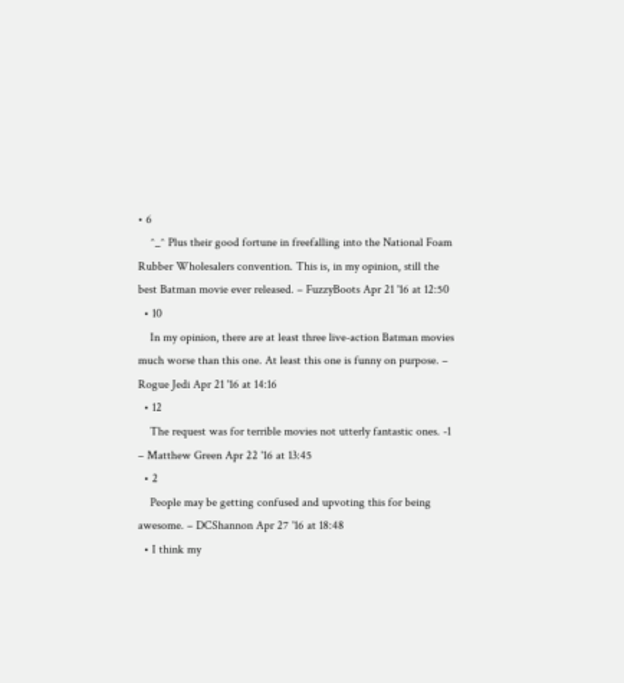• 6
    ^_^ Plus their good fortune in freefalling into the National Foam Rubber Wholesalers convention. This is, in my opinion, still the best Batman movie ever released. – FuzzyBoots Apr 21 '16 at 12:50
  • 10
    In my opinion, there are at least three live-action Batman movies much worse than this one. At least this one is funny on purpose. – Rogue Jedi Apr 21 '16 at 14:16
  • 12
    The request was for terrible movies not utterly fantastic ones. -1 – Matthew Green Apr 22 '16 at 13:45
  • 2
    People may be getting confused and upvoting this for being awesome. – DCShannon Apr 27 '16 at 18:48
  • I think my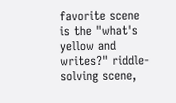favorite scene is the "what's yellow and writes?" riddle-solving scene,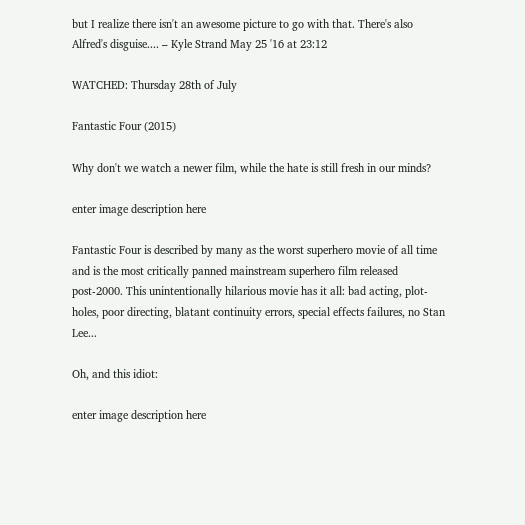but I realize there isn't an awesome picture to go with that. There's also Alfred's disguise.... – Kyle Strand May 25 '16 at 23:12

WATCHED: Thursday 28th of July

Fantastic Four (2015)

Why don't we watch a newer film, while the hate is still fresh in our minds?

enter image description here

Fantastic Four is described by many as the worst superhero movie of all time and is the most critically panned mainstream superhero film released post-2000. This unintentionally hilarious movie has it all: bad acting, plot-holes, poor directing, blatant continuity errors, special effects failures, no Stan Lee...

Oh, and this idiot:

enter image description here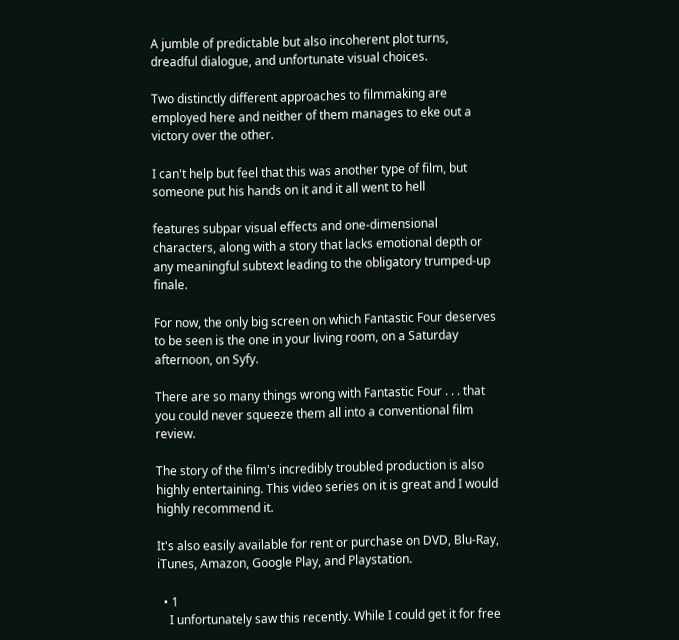A jumble of predictable but also incoherent plot turns, dreadful dialogue, and unfortunate visual choices.

Two distinctly different approaches to filmmaking are employed here and neither of them manages to eke out a victory over the other.

I can't help but feel that this was another type of film, but someone put his hands on it and it all went to hell

features subpar visual effects and one-dimensional characters, along with a story that lacks emotional depth or any meaningful subtext leading to the obligatory trumped-up finale.

For now, the only big screen on which Fantastic Four deserves to be seen is the one in your living room, on a Saturday afternoon, on Syfy.

There are so many things wrong with Fantastic Four . . . that you could never squeeze them all into a conventional film review.

The story of the film's incredibly troubled production is also highly entertaining. This video series on it is great and I would highly recommend it.

It's also easily available for rent or purchase on DVD, Blu-Ray, iTunes, Amazon, Google Play, and Playstation.

  • 1
    I unfortunately saw this recently. While I could get it for free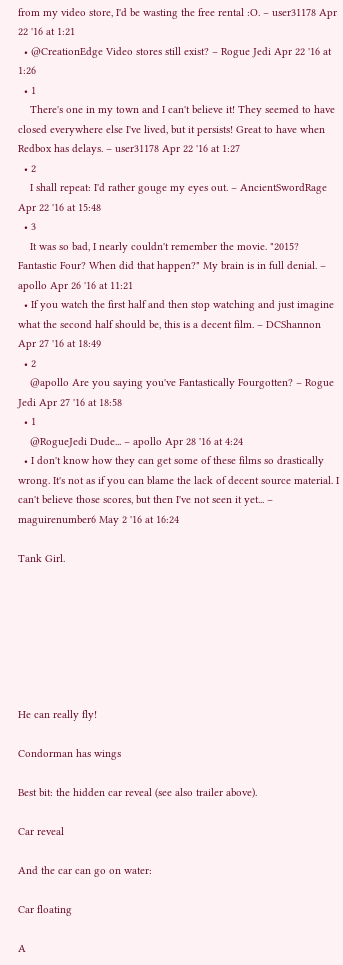from my video store, I'd be wasting the free rental :O. – user31178 Apr 22 '16 at 1:21
  • @CreationEdge Video stores still exist? – Rogue Jedi Apr 22 '16 at 1:26
  • 1
    There's one in my town and I can't believe it! They seemed to have closed everywhere else I've lived, but it persists! Great to have when Redbox has delays. – user31178 Apr 22 '16 at 1:27
  • 2
    I shall repeat: I'd rather gouge my eyes out. – AncientSwordRage Apr 22 '16 at 15:48
  • 3
    It was so bad, I nearly couldn't remember the movie. "2015? Fantastic Four? When did that happen?" My brain is in full denial. – apollo Apr 26 '16 at 11:21
  • If you watch the first half and then stop watching and just imagine what the second half should be, this is a decent film. – DCShannon Apr 27 '16 at 18:49
  • 2
    @apollo Are you saying you've Fantastically Fourgotten? – Rogue Jedi Apr 27 '16 at 18:58
  • 1
    @RogueJedi Dude... – apollo Apr 28 '16 at 4:24
  • I don't know how they can get some of these films so drastically wrong. It's not as if you can blame the lack of decent source material. I can't believe those scores, but then I've not seen it yet... – maguirenumber6 May 2 '16 at 16:24

Tank Girl.







He can really fly!

Condorman has wings

Best bit: the hidden car reveal (see also trailer above).

Car reveal

And the car can go on water:

Car floating

A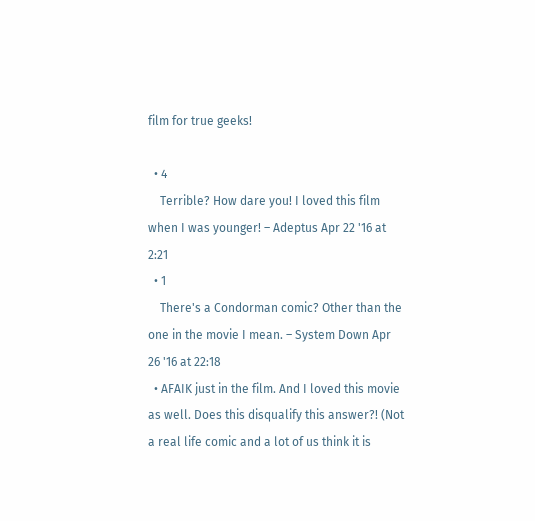film for true geeks!

  • 4
    Terrible? How dare you! I loved this film when I was younger! – Adeptus Apr 22 '16 at 2:21
  • 1
    There's a Condorman comic? Other than the one in the movie I mean. – System Down Apr 26 '16 at 22:18
  • AFAIK just in the film. And I loved this movie as well. Does this disqualify this answer?! (Not a real life comic and a lot of us think it is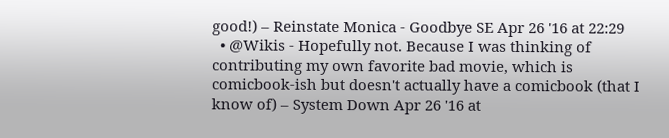good!) – Reinstate Monica - Goodbye SE Apr 26 '16 at 22:29
  • @Wikis - Hopefully not. Because I was thinking of contributing my own favorite bad movie, which is comicbook-ish but doesn't actually have a comicbook (that I know of) – System Down Apr 26 '16 at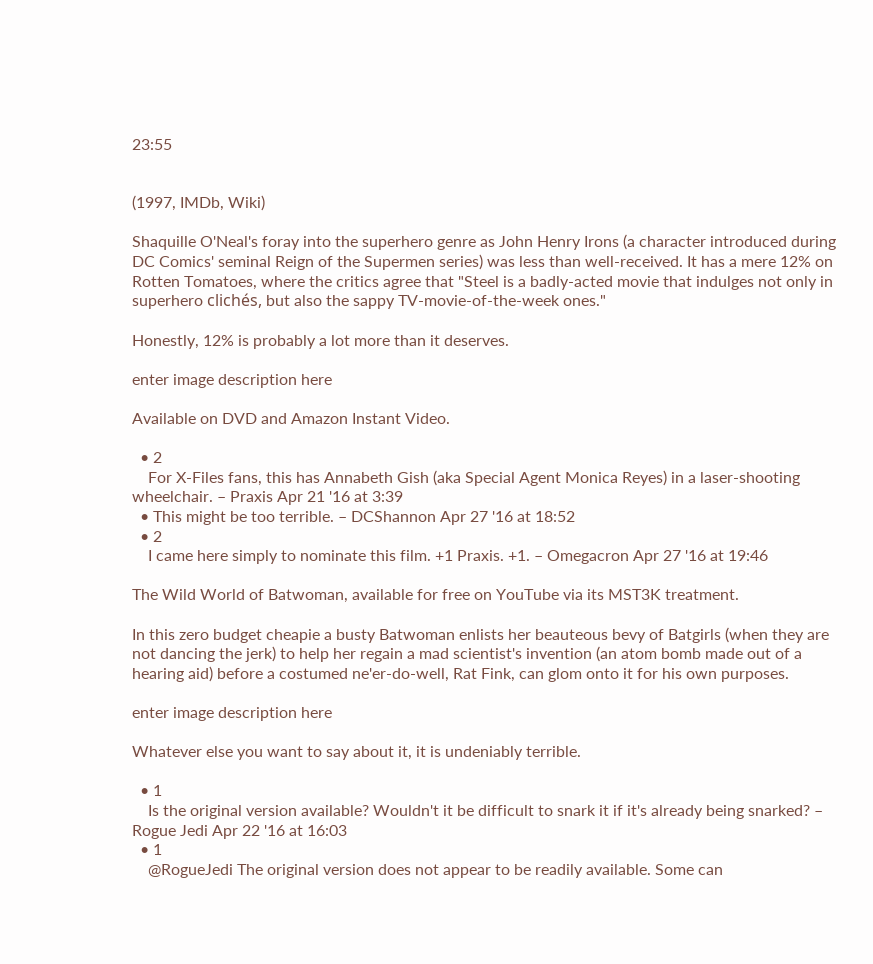23:55


(1997, IMDb, Wiki)

Shaquille O'Neal's foray into the superhero genre as John Henry Irons (a character introduced during DC Comics' seminal Reign of the Supermen series) was less than well-received. It has a mere 12% on Rotten Tomatoes, where the critics agree that "Steel is a badly-acted movie that indulges not only in superhero clichés, but also the sappy TV-movie-of-the-week ones."

Honestly, 12% is probably a lot more than it deserves.

enter image description here

Available on DVD and Amazon Instant Video.

  • 2
    For X-Files fans, this has Annabeth Gish (aka Special Agent Monica Reyes) in a laser-shooting wheelchair. – Praxis Apr 21 '16 at 3:39
  • This might be too terrible. – DCShannon Apr 27 '16 at 18:52
  • 2
    I came here simply to nominate this film. +1 Praxis. +1. – Omegacron Apr 27 '16 at 19:46

The Wild World of Batwoman, available for free on YouTube via its MST3K treatment.

In this zero budget cheapie a busty Batwoman enlists her beauteous bevy of Batgirls (when they are not dancing the jerk) to help her regain a mad scientist's invention (an atom bomb made out of a hearing aid) before a costumed ne'er-do-well, Rat Fink, can glom onto it for his own purposes.

enter image description here

Whatever else you want to say about it, it is undeniably terrible.

  • 1
    Is the original version available? Wouldn't it be difficult to snark it if it's already being snarked? – Rogue Jedi Apr 22 '16 at 16:03
  • 1
    @RogueJedi The original version does not appear to be readily available. Some can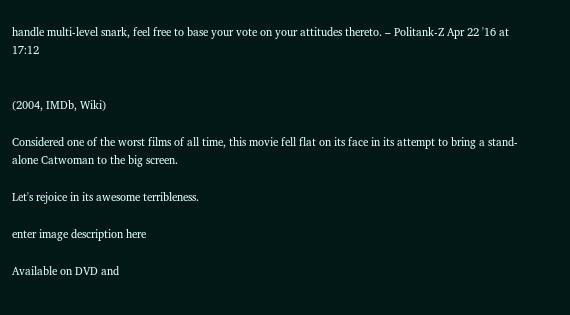handle multi-level snark, feel free to base your vote on your attitudes thereto. – Politank-Z Apr 22 '16 at 17:12


(2004, IMDb, Wiki)

Considered one of the worst films of all time, this movie fell flat on its face in its attempt to bring a stand-alone Catwoman to the big screen.

Let's rejoice in its awesome terribleness.

enter image description here

Available on DVD and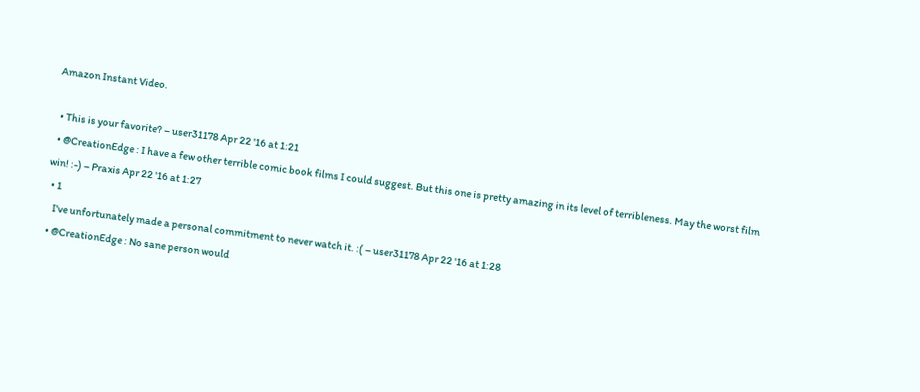Amazon Instant Video.

  • This is your favorite? – user31178 Apr 22 '16 at 1:21
  • @CreationEdge : I have a few other terrible comic book films I could suggest. But this one is pretty amazing in its level of terribleness. May the worst film win! :-) – Praxis Apr 22 '16 at 1:27
  • 1
    I've unfortunately made a personal commitment to never watch it. :( – user31178 Apr 22 '16 at 1:28
  • @CreationEdge : No sane person would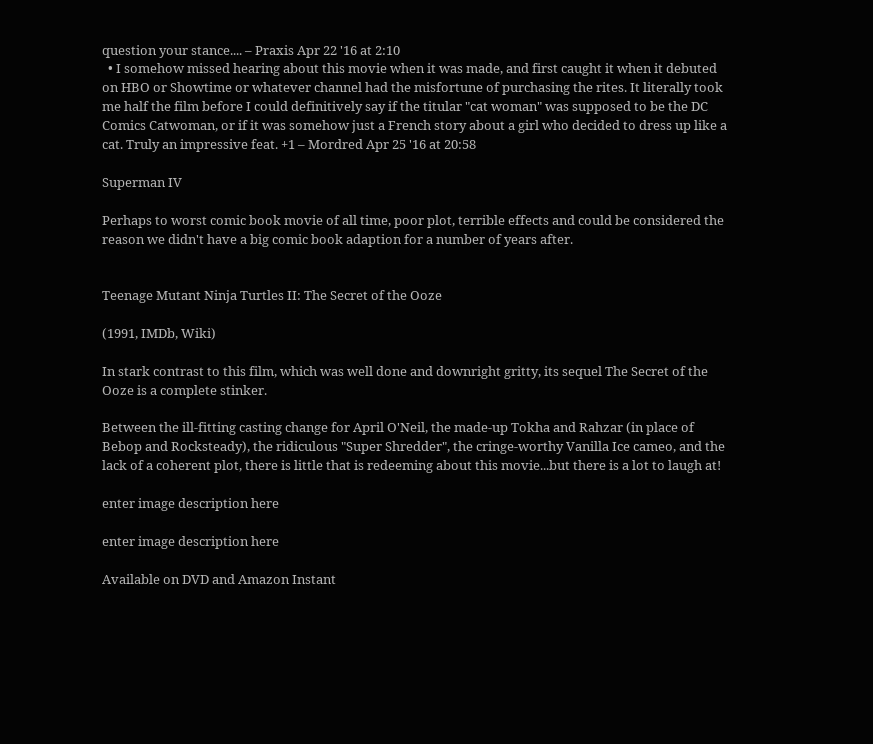question your stance.... – Praxis Apr 22 '16 at 2:10
  • I somehow missed hearing about this movie when it was made, and first caught it when it debuted on HBO or Showtime or whatever channel had the misfortune of purchasing the rites. It literally took me half the film before I could definitively say if the titular "cat woman" was supposed to be the DC Comics Catwoman, or if it was somehow just a French story about a girl who decided to dress up like a cat. Truly an impressive feat. +1 – Mordred Apr 25 '16 at 20:58

Superman IV

Perhaps to worst comic book movie of all time, poor plot, terrible effects and could be considered the reason we didn't have a big comic book adaption for a number of years after.


Teenage Mutant Ninja Turtles II: The Secret of the Ooze

(1991, IMDb, Wiki)

In stark contrast to this film, which was well done and downright gritty, its sequel The Secret of the Ooze is a complete stinker.

Between the ill-fitting casting change for April O'Neil, the made-up Tokha and Rahzar (in place of Bebop and Rocksteady), the ridiculous "Super Shredder", the cringe-worthy Vanilla Ice cameo, and the lack of a coherent plot, there is little that is redeeming about this movie...but there is a lot to laugh at!

enter image description here

enter image description here

Available on DVD and Amazon Instant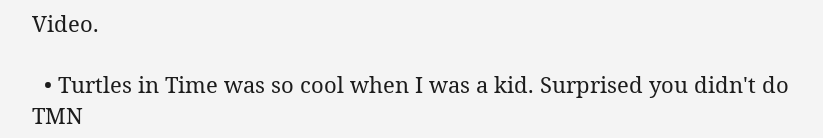Video.

  • Turtles in Time was so cool when I was a kid. Surprised you didn't do TMN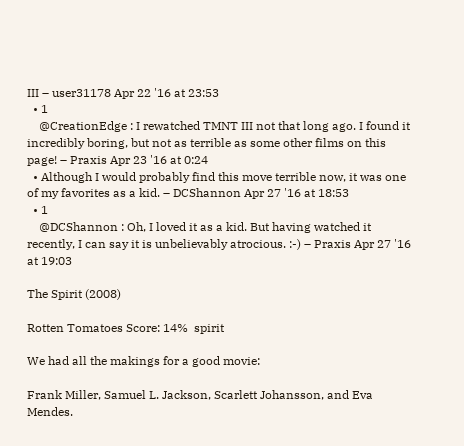III – user31178 Apr 22 '16 at 23:53
  • 1
    @CreationEdge : I rewatched TMNT III not that long ago. I found it incredibly boring, but not as terrible as some other films on this page! – Praxis Apr 23 '16 at 0:24
  • Although I would probably find this move terrible now, it was one of my favorites as a kid. – DCShannon Apr 27 '16 at 18:53
  • 1
    @DCShannon : Oh, I loved it as a kid. But having watched it recently, I can say it is unbelievably atrocious. :-) – Praxis Apr 27 '16 at 19:03

The Spirit (2008)

Rotten Tomatoes Score: 14%  spirit

We had all the makings for a good movie:

Frank Miller, Samuel L. Jackson, Scarlett Johansson, and Eva Mendes.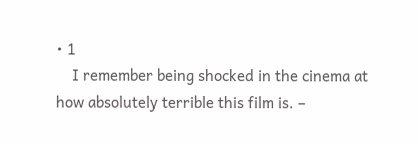• 1
    I remember being shocked in the cinema at how absolutely terrible this film is. –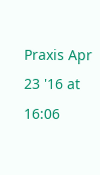Praxis Apr 23 '16 at 16:06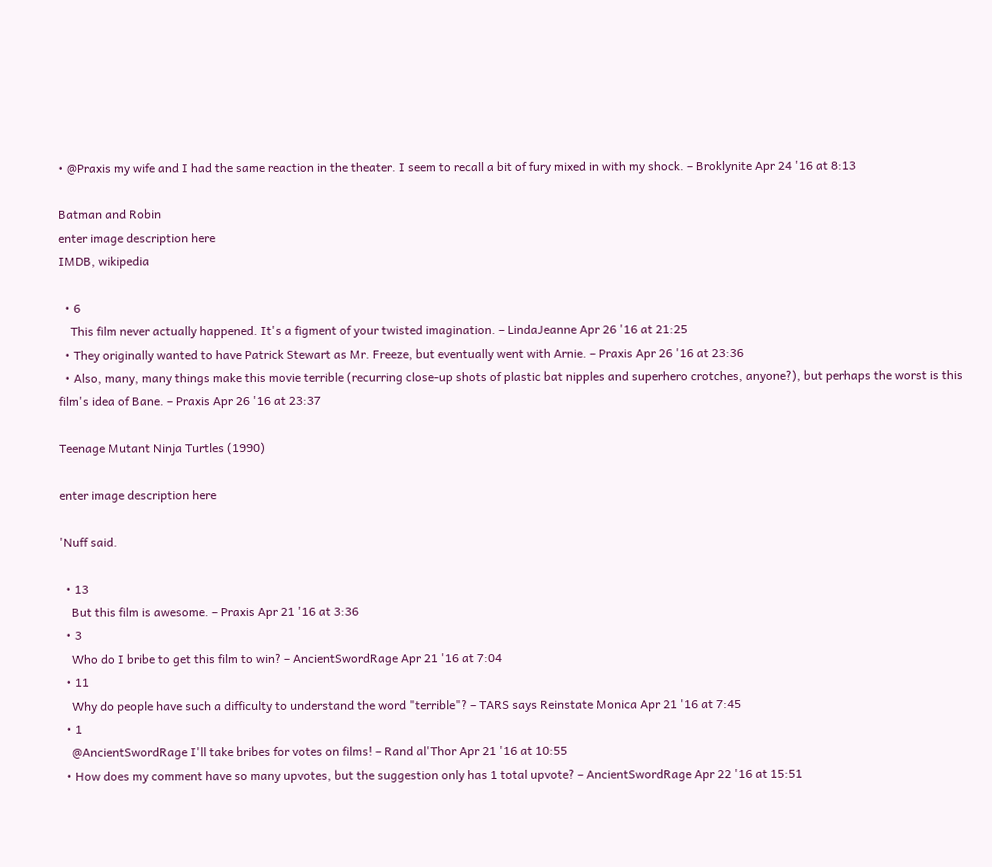• @Praxis my wife and I had the same reaction in the theater. I seem to recall a bit of fury mixed in with my shock. – Broklynite Apr 24 '16 at 8:13

Batman and Robin
enter image description here
IMDB, wikipedia

  • 6
    This film never actually happened. It's a figment of your twisted imagination. – LindaJeanne Apr 26 '16 at 21:25
  • They originally wanted to have Patrick Stewart as Mr. Freeze, but eventually went with Arnie. – Praxis Apr 26 '16 at 23:36
  • Also, many, many things make this movie terrible (recurring close-up shots of plastic bat nipples and superhero crotches, anyone?), but perhaps the worst is this film's idea of Bane. – Praxis Apr 26 '16 at 23:37

Teenage Mutant Ninja Turtles (1990)

enter image description here

'Nuff said.

  • 13
    But this film is awesome. – Praxis Apr 21 '16 at 3:36
  • 3
    Who do I bribe to get this film to win? – AncientSwordRage Apr 21 '16 at 7:04
  • 11
    Why do people have such a difficulty to understand the word "terrible"? – TARS says Reinstate Monica Apr 21 '16 at 7:45
  • 1
    @AncientSwordRage I'll take bribes for votes on films! – Rand al'Thor Apr 21 '16 at 10:55
  • How does my comment have so many upvotes, but the suggestion only has 1 total upvote? – AncientSwordRage Apr 22 '16 at 15:51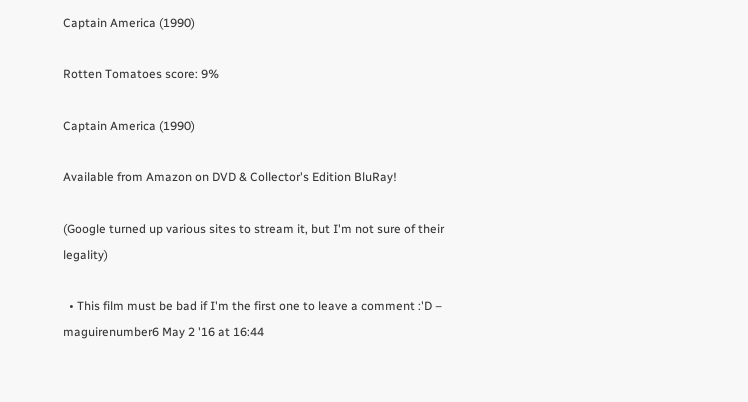Captain America (1990)

Rotten Tomatoes score: 9%

Captain America (1990)

Available from Amazon on DVD & Collector's Edition BluRay!

(Google turned up various sites to stream it, but I'm not sure of their legality)

  • This film must be bad if I'm the first one to leave a comment :'D – maguirenumber6 May 2 '16 at 16:44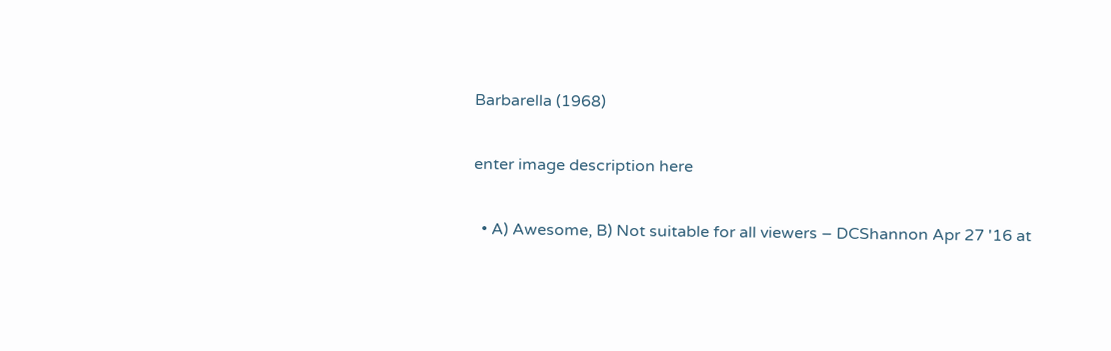Barbarella (1968)

enter image description here

  • A) Awesome, B) Not suitable for all viewers – DCShannon Apr 27 '16 at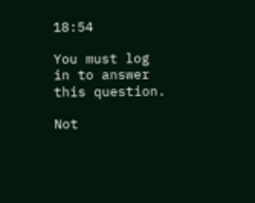18:54

You must log in to answer this question.

Not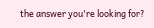the answer you're looking for?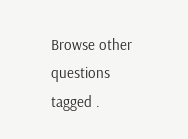Browse other questions tagged .